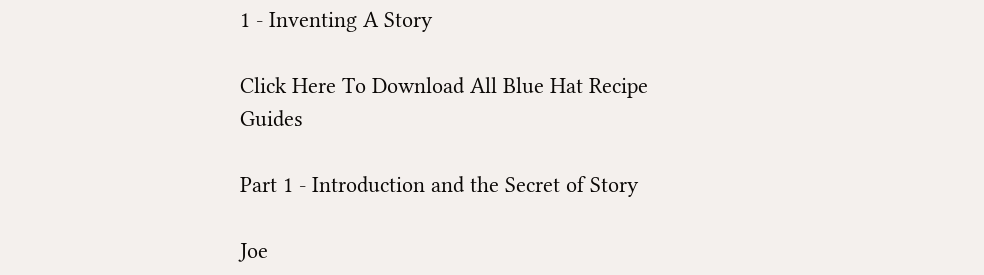1 - Inventing A Story

Click Here To Download All Blue Hat Recipe Guides

Part 1 - Introduction and the Secret of Story

Joe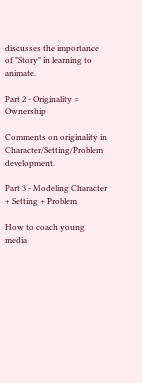discusses the importance of "Story" in learning to animate.

Part 2 - Originality = Ownership

Comments on originality in Character/Setting/Problem development.

Part 3 - Modeling Character + Setting + Problem

How to coach young media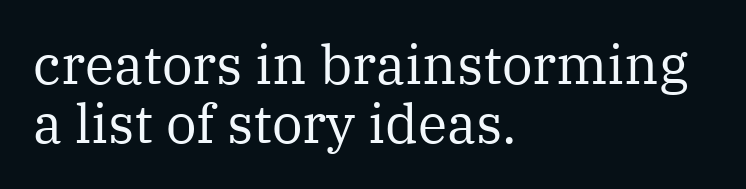creators in brainstorming a list of story ideas.